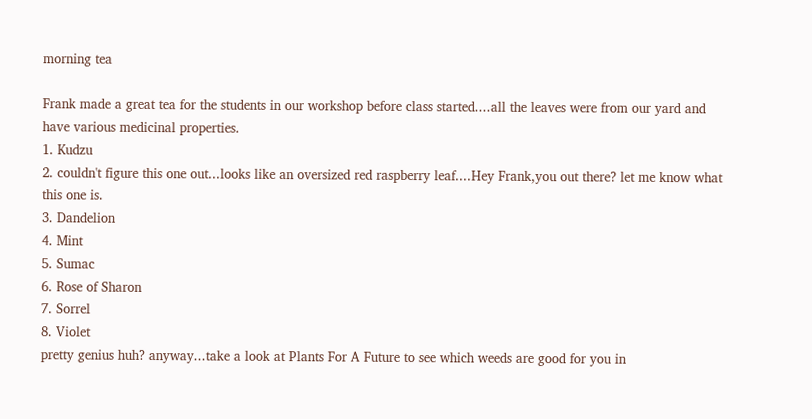morning tea

Frank made a great tea for the students in our workshop before class started....all the leaves were from our yard and have various medicinal properties.
1. Kudzu
2. couldn't figure this one out...looks like an oversized red raspberry leaf....Hey Frank,you out there? let me know what this one is.
3. Dandelion
4. Mint
5. Sumac
6. Rose of Sharon
7. Sorrel
8. Violet
pretty genius huh? anyway...take a look at Plants For A Future to see which weeds are good for you in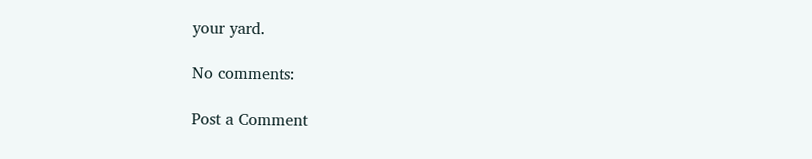your yard.

No comments:

Post a Comment